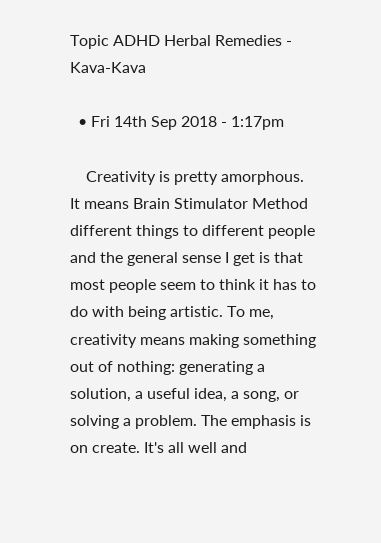Topic ADHD Herbal Remedies - Kava-Kava

  • Fri 14th Sep 2018 - 1:17pm

    Creativity is pretty amorphous. It means Brain Stimulator Method different things to different people and the general sense I get is that most people seem to think it has to do with being artistic. To me, creativity means making something out of nothing: generating a solution, a useful idea, a song, or solving a problem. The emphasis is on create. It's all well and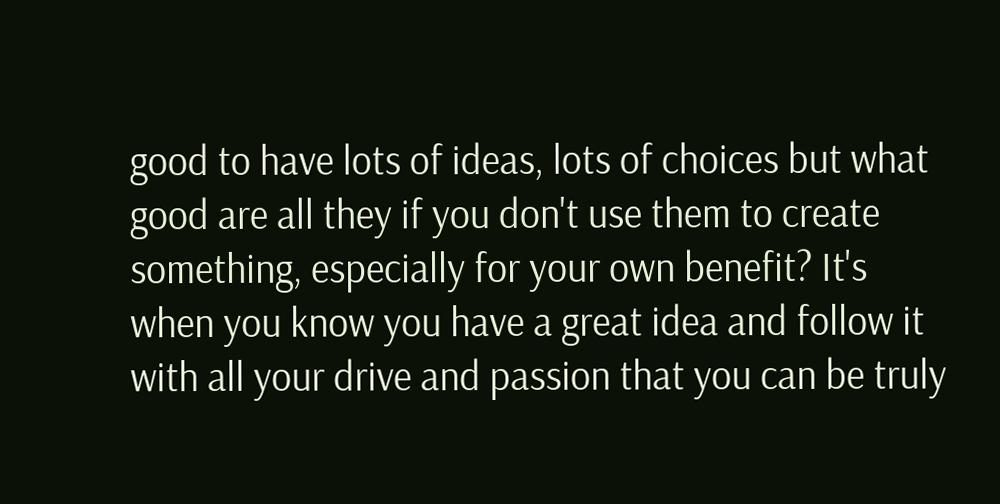good to have lots of ideas, lots of choices but what good are all they if you don't use them to create something, especially for your own benefit? It's when you know you have a great idea and follow it with all your drive and passion that you can be truly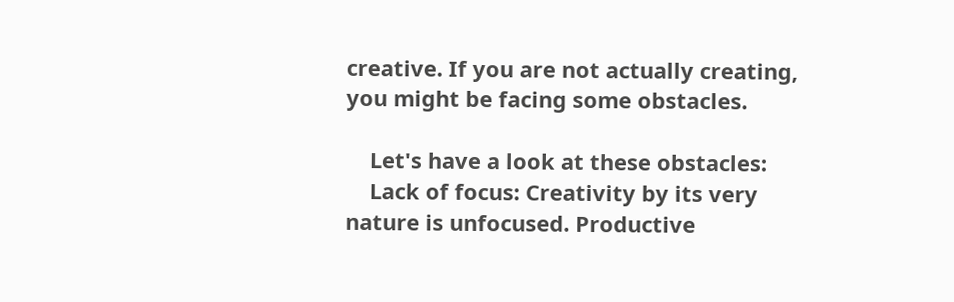creative. If you are not actually creating, you might be facing some obstacles.

    Let's have a look at these obstacles:
    Lack of focus: Creativity by its very nature is unfocused. Productive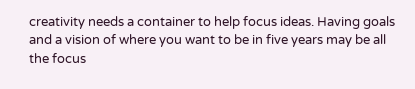creativity needs a container to help focus ideas. Having goals and a vision of where you want to be in five years may be all the focus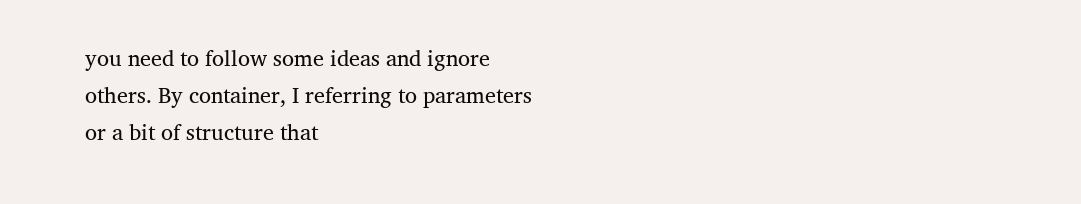you need to follow some ideas and ignore others. By container, I referring to parameters or a bit of structure that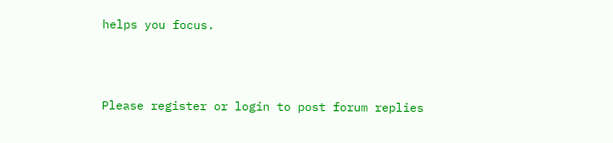helps you focus.



Please register or login to post forum replies